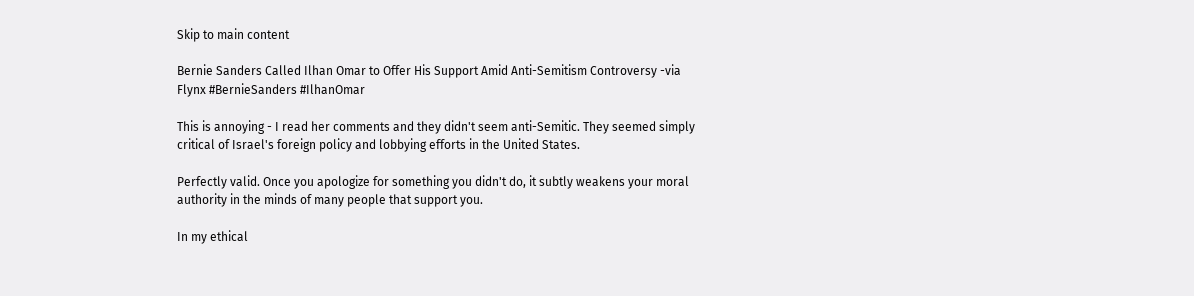Skip to main content

Bernie Sanders Called Ilhan Omar to Offer His Support Amid Anti-Semitism Controversy -via Flynx #BernieSanders #IlhanOmar

This is annoying - I read her comments and they didn't seem anti-Semitic. They seemed simply critical of Israel's foreign policy and lobbying efforts in the United States.

Perfectly valid. Once you apologize for something you didn't do, it subtly weakens your moral authority in the minds of many people that support you.

In my ethical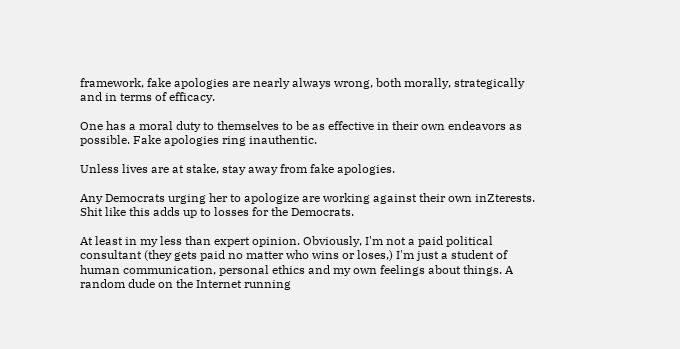framework, fake apologies are nearly always wrong, both morally, strategically and in terms of efficacy.

One has a moral duty to themselves to be as effective in their own endeavors as possible. Fake apologies ring inauthentic.

Unless lives are at stake, stay away from fake apologies.

Any Democrats urging her to apologize are working against their own inZterests. Shit like this adds up to losses for the Democrats.

At least in my less than expert opinion. Obviously, I'm not a paid political consultant (they gets paid no matter who wins or loses,) I'm just a student of human communication, personal ethics and my own feelings about things. A random dude on the Internet running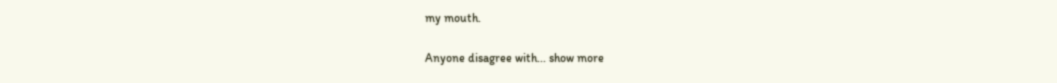my mouth.

Anyone disagree with... show more